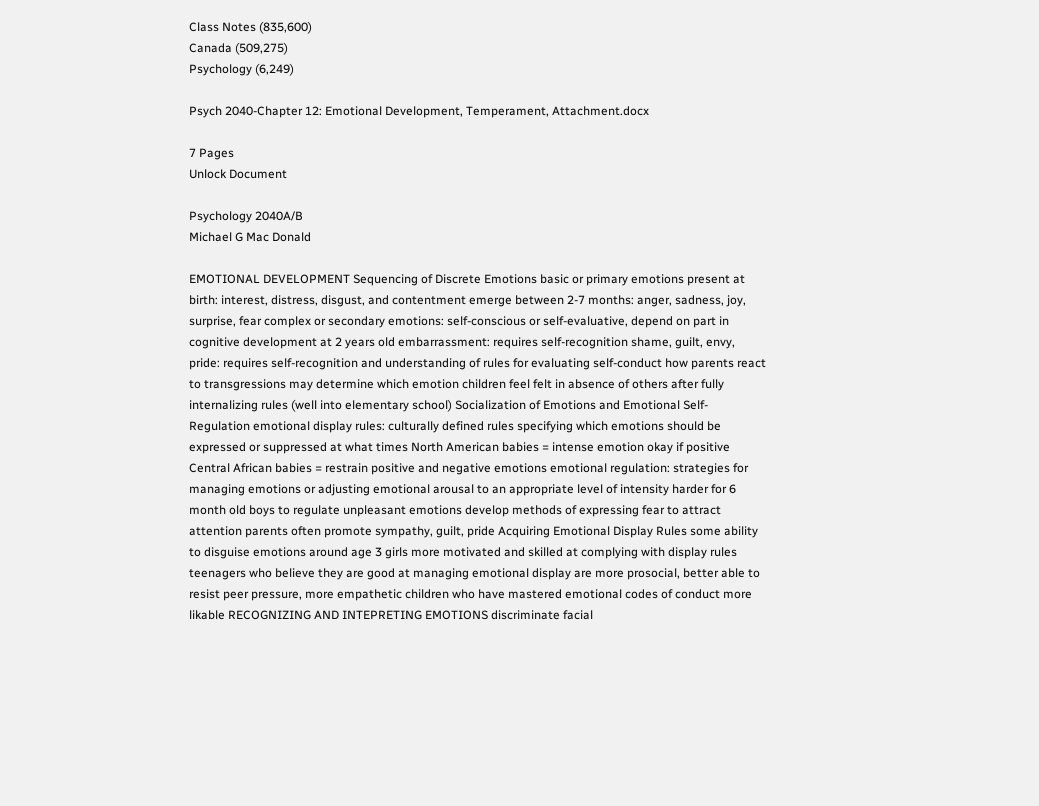Class Notes (835,600)
Canada (509,275)
Psychology (6,249)

Psych 2040-Chapter 12: Emotional Development, Temperament, Attachment.docx

7 Pages
Unlock Document

Psychology 2040A/B
Michael G Mac Donald

EMOTIONAL DEVELOPMENT Sequencing of Discrete Emotions basic or primary emotions present at birth: interest, distress, disgust, and contentment emerge between 2-7 months: anger, sadness, joy, surprise, fear complex or secondary emotions: self-conscious or self-evaluative, depend on part in cognitive development at 2 years old embarrassment: requires self-recognition shame, guilt, envy, pride: requires self-recognition and understanding of rules for evaluating self-conduct how parents react to transgressions may determine which emotion children feel felt in absence of others after fully internalizing rules (well into elementary school) Socialization of Emotions and Emotional Self-Regulation emotional display rules: culturally defined rules specifying which emotions should be expressed or suppressed at what times North American babies = intense emotion okay if positive Central African babies = restrain positive and negative emotions emotional regulation: strategies for managing emotions or adjusting emotional arousal to an appropriate level of intensity harder for 6 month old boys to regulate unpleasant emotions develop methods of expressing fear to attract attention parents often promote sympathy, guilt, pride Acquiring Emotional Display Rules some ability to disguise emotions around age 3 girls more motivated and skilled at complying with display rules teenagers who believe they are good at managing emotional display are more prosocial, better able to resist peer pressure, more empathetic children who have mastered emotional codes of conduct more likable RECOGNIZING AND INTEPRETING EMOTIONS discriminate facial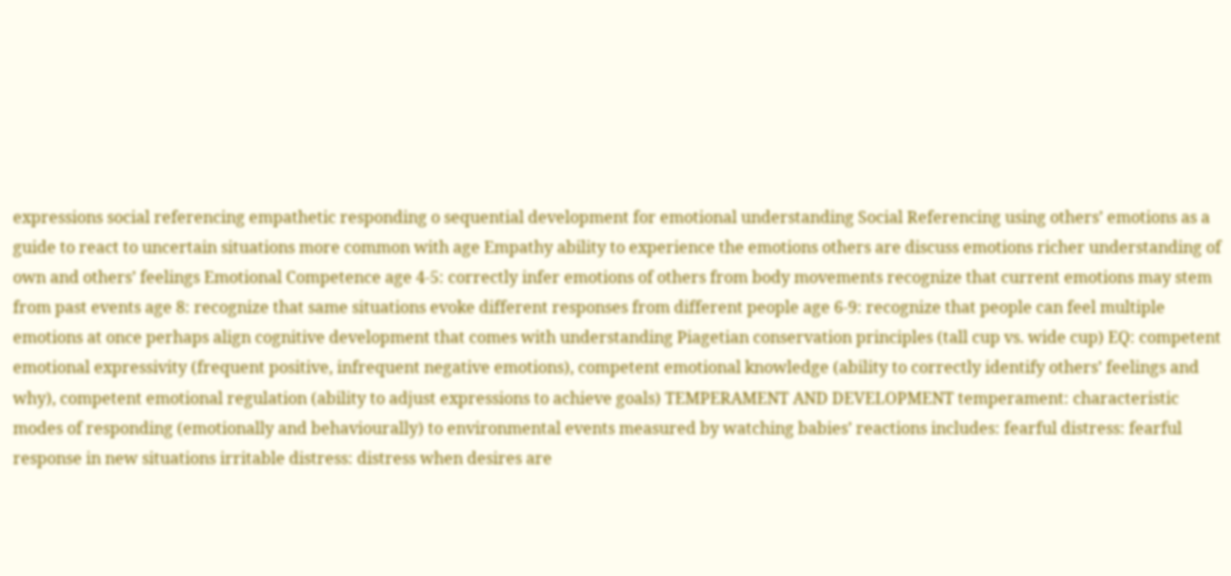expressions social referencing empathetic responding o sequential development for emotional understanding Social Referencing using others’ emotions as a guide to react to uncertain situations more common with age Empathy ability to experience the emotions others are discuss emotions richer understanding of own and others’ feelings Emotional Competence age 4-5: correctly infer emotions of others from body movements recognize that current emotions may stem from past events age 8: recognize that same situations evoke different responses from different people age 6-9: recognize that people can feel multiple emotions at once perhaps align cognitive development that comes with understanding Piagetian conservation principles (tall cup vs. wide cup) EQ: competent emotional expressivity (frequent positive, infrequent negative emotions), competent emotional knowledge (ability to correctly identify others’ feelings and why), competent emotional regulation (ability to adjust expressions to achieve goals) TEMPERAMENT AND DEVELOPMENT temperament: characteristic modes of responding (emotionally and behaviourally) to environmental events measured by watching babies’ reactions includes: fearful distress: fearful response in new situations irritable distress: distress when desires are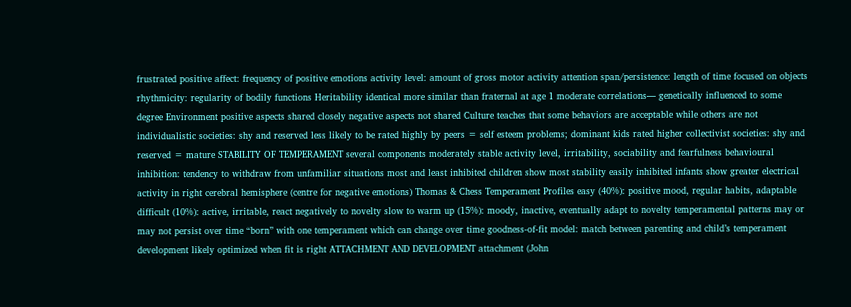frustrated positive affect: frequency of positive emotions activity level: amount of gross motor activity attention span/persistence: length of time focused on objects rhythmicity: regularity of bodily functions Heritability identical more similar than fraternal at age 1 moderate correlations— genetically influenced to some degree Environment positive aspects shared closely negative aspects not shared Culture teaches that some behaviors are acceptable while others are not individualistic societies: shy and reserved less likely to be rated highly by peers = self esteem problems; dominant kids rated higher collectivist societies: shy and reserved = mature STABILITY OF TEMPERAMENT several components moderately stable activity level, irritability, sociability and fearfulness behavioural inhibition: tendency to withdraw from unfamiliar situations most and least inhibited children show most stability easily inhibited infants show greater electrical activity in right cerebral hemisphere (centre for negative emotions) Thomas & Chess Temperament Profiles easy (40%): positive mood, regular habits, adaptable difficult (10%): active, irritable, react negatively to novelty slow to warm up (15%): moody, inactive, eventually adapt to novelty temperamental patterns may or may not persist over time “born” with one temperament which can change over time goodness-of-fit model: match between parenting and child’s temperament development likely optimized when fit is right ATTACHMENT AND DEVELOPMENT attachment (John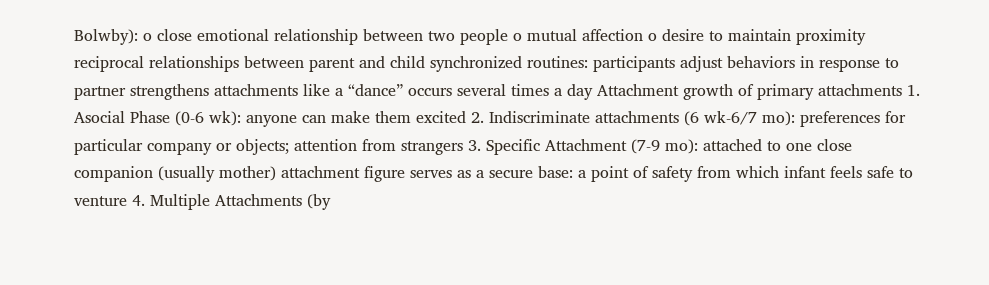Bolwby): o close emotional relationship between two people o mutual affection o desire to maintain proximity reciprocal relationships between parent and child synchronized routines: participants adjust behaviors in response to partner strengthens attachments like a “dance” occurs several times a day Attachment growth of primary attachments 1. Asocial Phase (0-6 wk): anyone can make them excited 2. Indiscriminate attachments (6 wk-6/7 mo): preferences for particular company or objects; attention from strangers 3. Specific Attachment (7-9 mo): attached to one close companion (usually mother) attachment figure serves as a secure base: a point of safety from which infant feels safe to venture 4. Multiple Attachments (by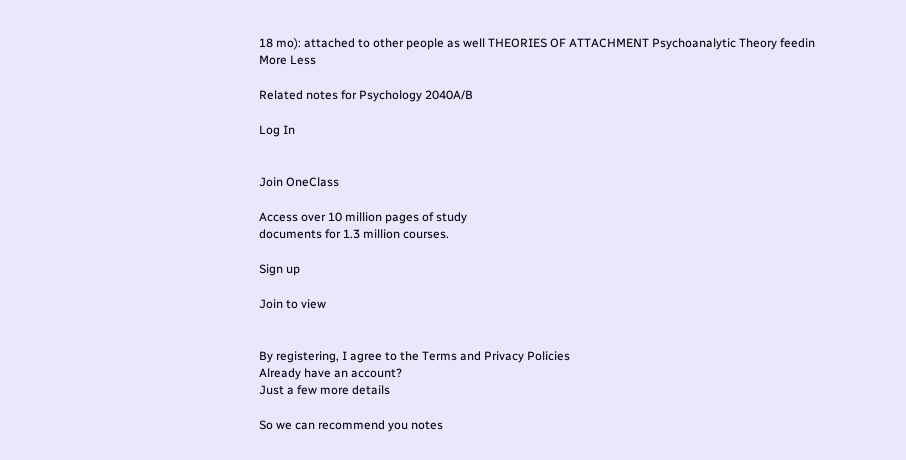18 mo): attached to other people as well THEORIES OF ATTACHMENT Psychoanalytic Theory feedin
More Less

Related notes for Psychology 2040A/B

Log In


Join OneClass

Access over 10 million pages of study
documents for 1.3 million courses.

Sign up

Join to view


By registering, I agree to the Terms and Privacy Policies
Already have an account?
Just a few more details

So we can recommend you notes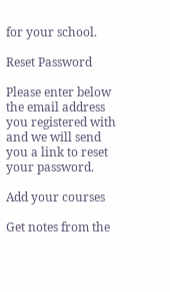for your school.

Reset Password

Please enter below the email address you registered with and we will send you a link to reset your password.

Add your courses

Get notes from the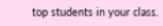top students in your class.